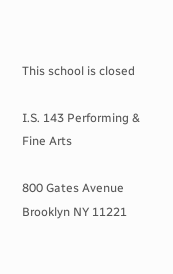This school is closed

I.S. 143 Performing & Fine Arts

800 Gates Avenue
Brooklyn NY 11221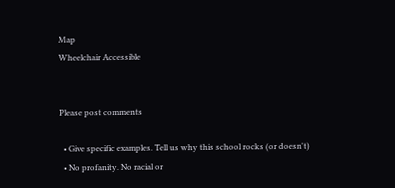Map
Wheelchair Accessible


Please post comments

  • Give specific examples. Tell us why this school rocks (or doesn't)
  • No profanity. No racial or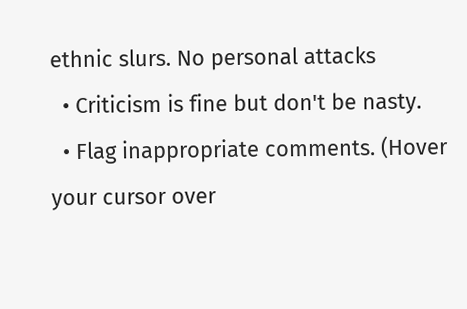ethnic slurs. No personal attacks
  • Criticism is fine but don't be nasty.
  • Flag inappropriate comments. (Hover your cursor over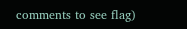comments to see flag)